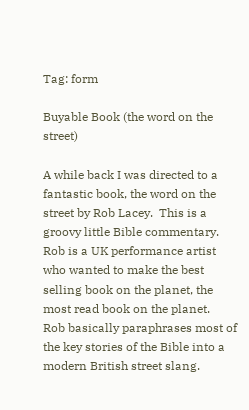Tag: form

Buyable Book (the word on the street)

A while back I was directed to a fantastic book, the word on the street by Rob Lacey.  This is a groovy little Bible commentary.  Rob is a UK performance artist who wanted to make the best selling book on the planet, the most read book on the planet.  Rob basically paraphrases most of the key stories of the Bible into a modern British street slang.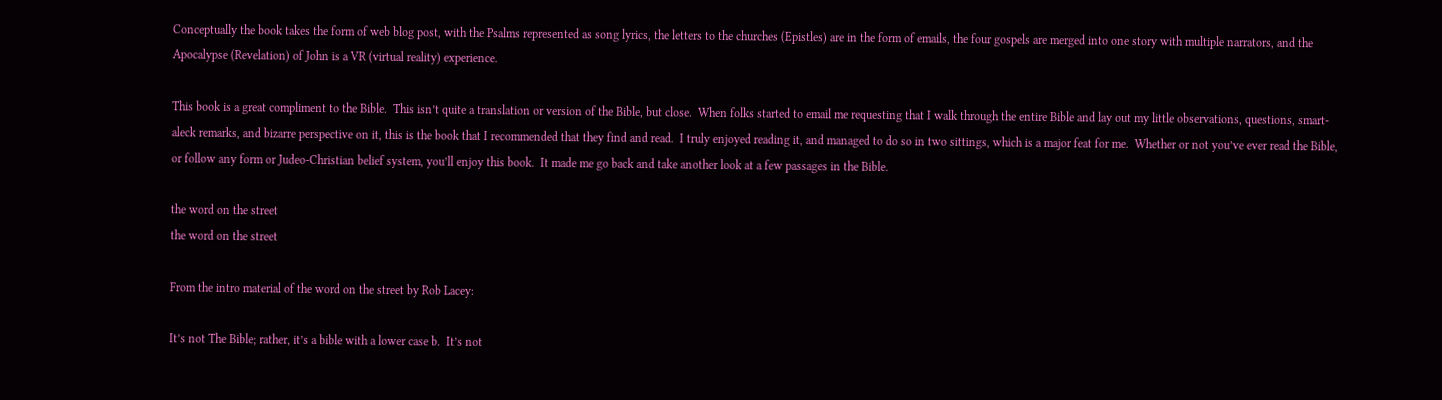Conceptually the book takes the form of web blog post, with the Psalms represented as song lyrics, the letters to the churches (Epistles) are in the form of emails, the four gospels are merged into one story with multiple narrators, and the Apocalypse (Revelation) of John is a VR (virtual reality) experience.

This book is a great compliment to the Bible.  This isn’t quite a translation or version of the Bible, but close.  When folks started to email me requesting that I walk through the entire Bible and lay out my little observations, questions, smart-aleck remarks, and bizarre perspective on it, this is the book that I recommended that they find and read.  I truly enjoyed reading it, and managed to do so in two sittings, which is a major feat for me.  Whether or not you’ve ever read the Bible, or follow any form or Judeo-Christian belief system, you’ll enjoy this book.  It made me go back and take another look at a few passages in the Bible.

the word on the street
the word on the street

From the intro material of the word on the street by Rob Lacey:

It’s not The Bible; rather, it’s a bible with a lower case b.  It’s not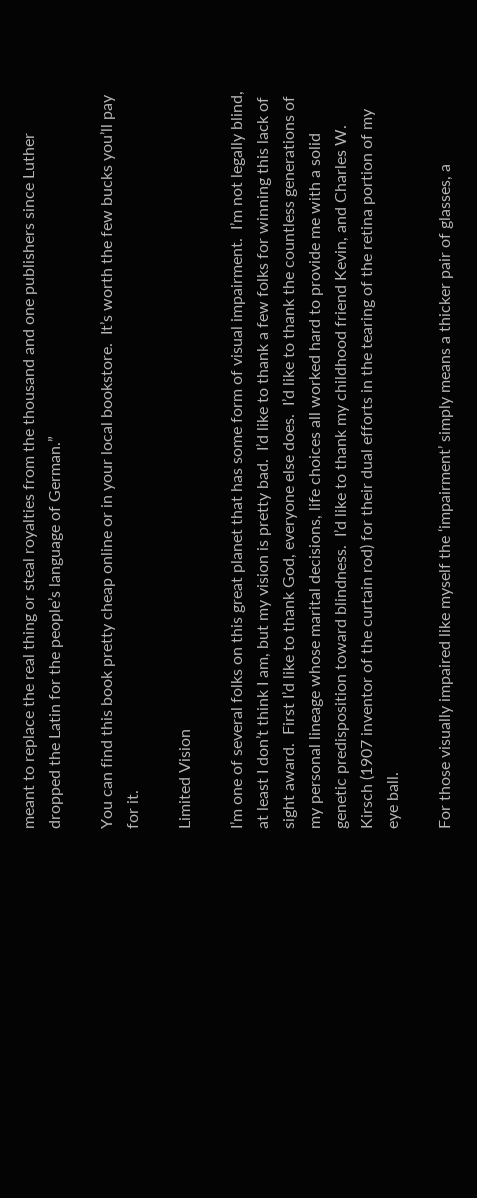meant to replace the real thing or steal royalties from the thousand and one publishers since Luther dropped the Latin for the people’s language of German.”

You can find this book pretty cheap online or in your local bookstore.  It’s worth the few bucks you’ll pay for it.

Limited Vision

I’m one of several folks on this great planet that has some form of visual impairment.  I’m not legally blind, at least I don’t think I am, but my vision is pretty bad.  I’d like to thank a few folks for winning this lack of sight award.  First I’d like to thank God, everyone else does.  I’d like to thank the countless generations of my personal lineage whose marital decisions, life choices all worked hard to provide me with a solid genetic predisposition toward blindness.  I’d like to thank my childhood friend Kevin, and Charles W. Kirsch (1907 inventor of the curtain rod) for their dual efforts in the tearing of the retina portion of my eye ball.

For those visually impaired like myself the ‘impairment’ simply means a thicker pair of glasses, a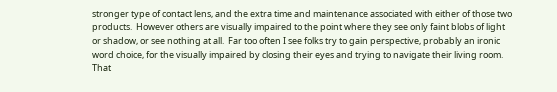stronger type of contact lens, and the extra time and maintenance associated with either of those two products.  However others are visually impaired to the point where they see only faint blobs of light or shadow, or see nothing at all.  Far too often I see folks try to gain perspective, probably an ironic word choice, for the visually impaired by closing their eyes and trying to navigate their living room.  That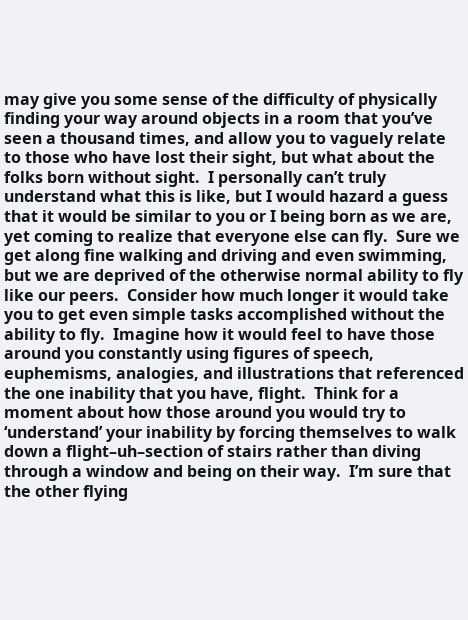may give you some sense of the difficulty of physically finding your way around objects in a room that you’ve seen a thousand times, and allow you to vaguely relate to those who have lost their sight, but what about the folks born without sight.  I personally can’t truly understand what this is like, but I would hazard a guess that it would be similar to you or I being born as we are, yet coming to realize that everyone else can fly.  Sure we get along fine walking and driving and even swimming, but we are deprived of the otherwise normal ability to fly like our peers.  Consider how much longer it would take you to get even simple tasks accomplished without the ability to fly.  Imagine how it would feel to have those around you constantly using figures of speech, euphemisms, analogies, and illustrations that referenced the one inability that you have, flight.  Think for a moment about how those around you would try to ‘understand’ your inability by forcing themselves to walk down a flight–uh–section of stairs rather than diving through a window and being on their way.  I’m sure that the other flying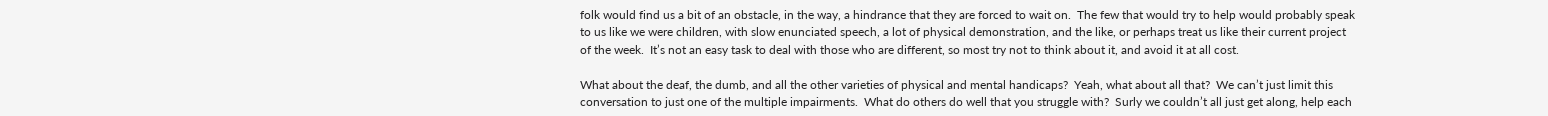folk would find us a bit of an obstacle, in the way, a hindrance that they are forced to wait on.  The few that would try to help would probably speak to us like we were children, with slow enunciated speech, a lot of physical demonstration, and the like, or perhaps treat us like their current project of the week.  It’s not an easy task to deal with those who are different, so most try not to think about it, and avoid it at all cost.

What about the deaf, the dumb, and all the other varieties of physical and mental handicaps?  Yeah, what about all that?  We can’t just limit this conversation to just one of the multiple impairments.  What do others do well that you struggle with?  Surly we couldn’t all just get along, help each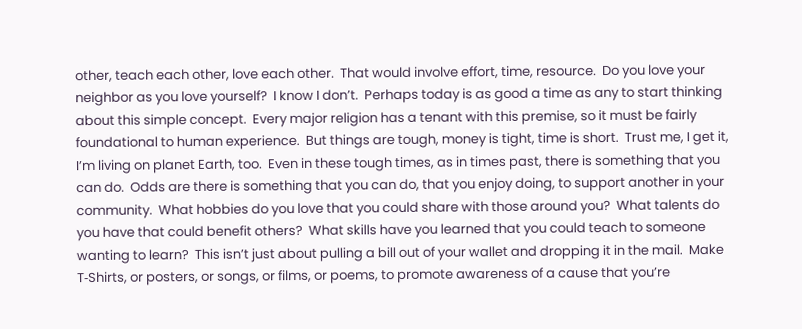other, teach each other, love each other.  That would involve effort, time, resource.  Do you love your neighbor as you love yourself?  I know I don’t.  Perhaps today is as good a time as any to start thinking about this simple concept.  Every major religion has a tenant with this premise, so it must be fairly foundational to human experience.  But things are tough, money is tight, time is short.  Trust me, I get it, I’m living on planet Earth, too.  Even in these tough times, as in times past, there is something that you can do.  Odds are there is something that you can do, that you enjoy doing, to support another in your community.  What hobbies do you love that you could share with those around you?  What talents do you have that could benefit others?  What skills have you learned that you could teach to someone wanting to learn?  This isn’t just about pulling a bill out of your wallet and dropping it in the mail.  Make T‑Shirts, or posters, or songs, or films, or poems, to promote awareness of a cause that you’re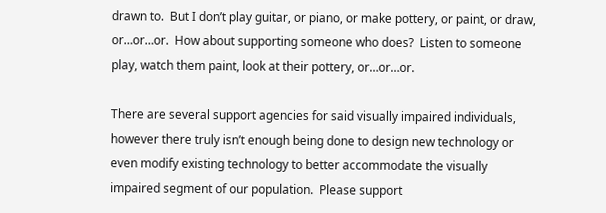drawn to.  But I don’t play guitar, or piano, or make pottery, or paint, or draw, or…or…or.  How about supporting someone who does?  Listen to someone play, watch them paint, look at their pottery, or…or…or.

There are several support agencies for said visually impaired individuals, however there truly isn’t enough being done to design new technology or even modify existing technology to better accommodate the visually impaired segment of our population.  Please support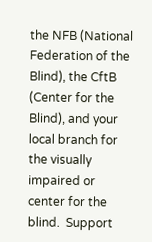the NFB (National Federation of the Blind), the CftB (Center for the Blind), and your local branch for the visually impaired or center for the blind.  Support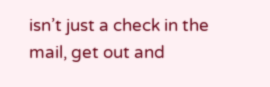isn’t just a check in the mail, get out and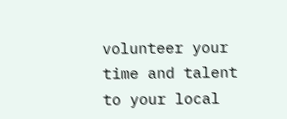volunteer your time and talent to your local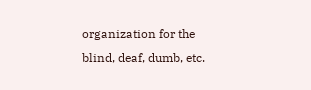organization for the blind, deaf, dumb, etc.